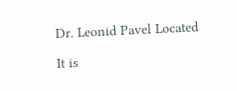Dr. Leonid Pavel Located

It is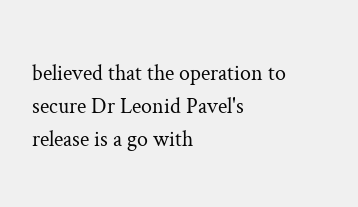believed that the operation to secure Dr Leonid Pavel's release is a go with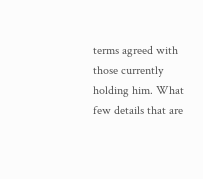terms agreed with those currently holding him. What few details that are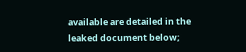available are detailed in the leaked document below;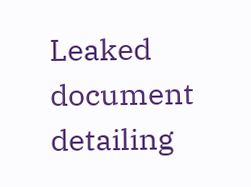Leaked document detailing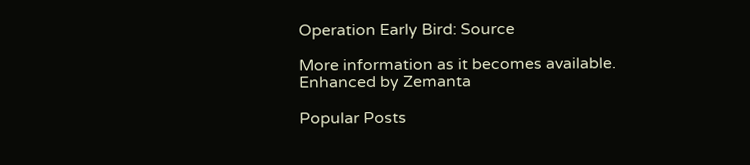Operation Early Bird: Source

More information as it becomes available.
Enhanced by Zemanta

Popular Posts